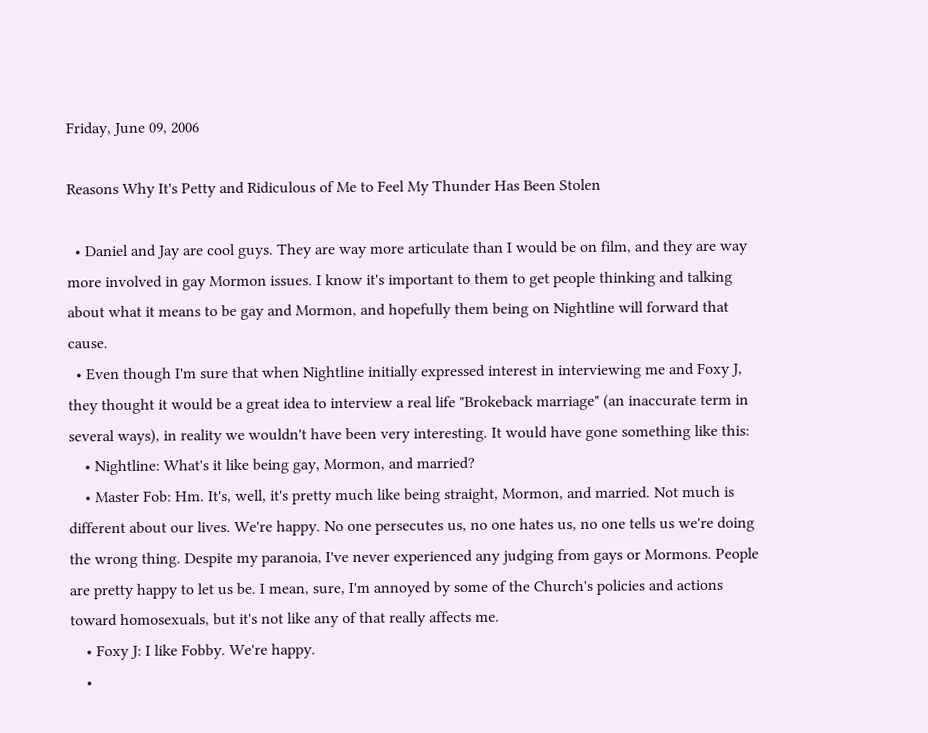Friday, June 09, 2006

Reasons Why It's Petty and Ridiculous of Me to Feel My Thunder Has Been Stolen

  • Daniel and Jay are cool guys. They are way more articulate than I would be on film, and they are way more involved in gay Mormon issues. I know it's important to them to get people thinking and talking about what it means to be gay and Mormon, and hopefully them being on Nightline will forward that cause.
  • Even though I'm sure that when Nightline initially expressed interest in interviewing me and Foxy J, they thought it would be a great idea to interview a real life "Brokeback marriage" (an inaccurate term in several ways), in reality we wouldn't have been very interesting. It would have gone something like this:
    • Nightline: What's it like being gay, Mormon, and married?
    • Master Fob: Hm. It's, well, it's pretty much like being straight, Mormon, and married. Not much is different about our lives. We're happy. No one persecutes us, no one hates us, no one tells us we're doing the wrong thing. Despite my paranoia, I've never experienced any judging from gays or Mormons. People are pretty happy to let us be. I mean, sure, I'm annoyed by some of the Church's policies and actions toward homosexuals, but it's not like any of that really affects me.
    • Foxy J: I like Fobby. We're happy.
    •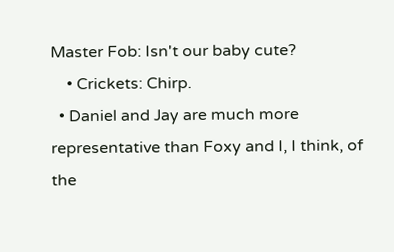Master Fob: Isn't our baby cute?
    • Crickets: Chirp.
  • Daniel and Jay are much more representative than Foxy and I, I think, of the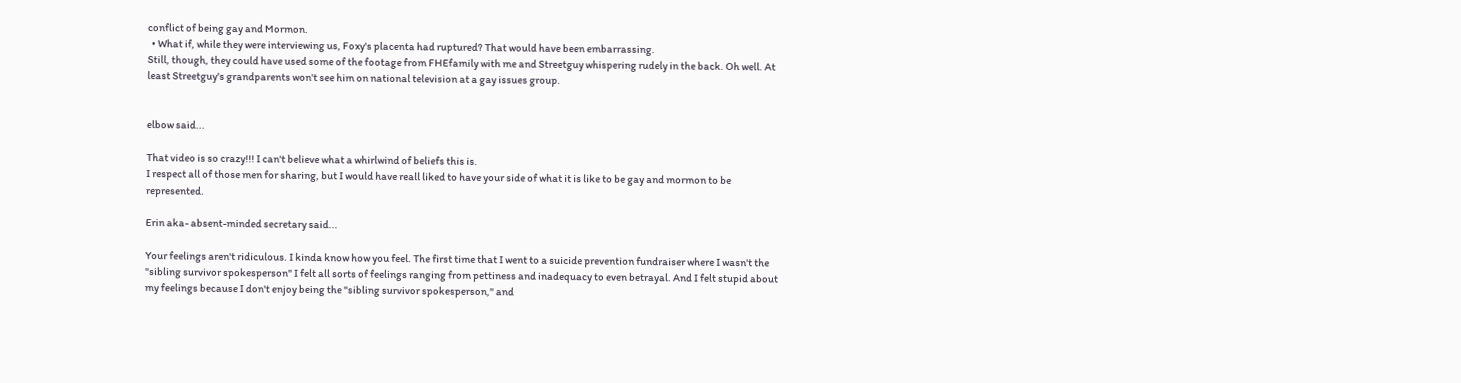conflict of being gay and Mormon.
  • What if, while they were interviewing us, Foxy's placenta had ruptured? That would have been embarrassing.
Still, though, they could have used some of the footage from FHEfamily with me and Streetguy whispering rudely in the back. Oh well. At least Streetguy's grandparents won't see him on national television at a gay issues group.


elbow said...

That video is so crazy!!! I can't believe what a whirlwind of beliefs this is.
I respect all of those men for sharing, but I would have reall liked to have your side of what it is like to be gay and mormon to be represented.

Erin aka- absent-minded secretary said...

Your feelings aren't ridiculous. I kinda know how you feel. The first time that I went to a suicide prevention fundraiser where I wasn't the "sibling survivor spokesperson" I felt all sorts of feelings ranging from pettiness and inadequacy to even betrayal. And I felt stupid about my feelings because I don't enjoy being the "sibling survivor spokesperson," and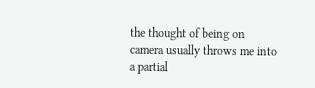the thought of being on camera usually throws me into a partial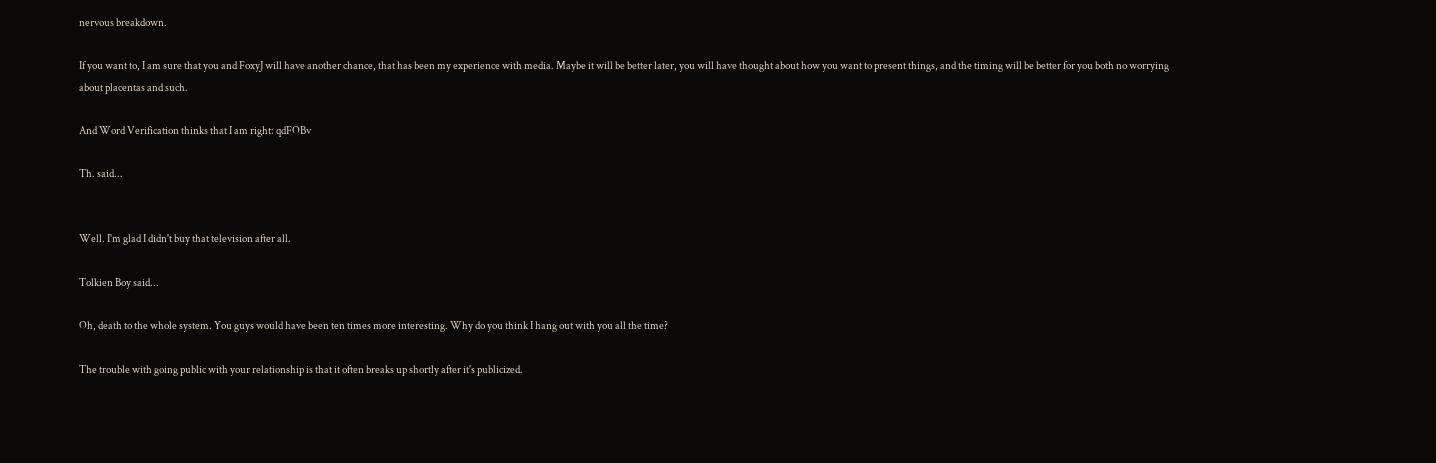nervous breakdown.

If you want to, I am sure that you and FoxyJ will have another chance, that has been my experience with media. Maybe it will be better later, you will have thought about how you want to present things, and the timing will be better for you both no worrying about placentas and such.

And Word Verification thinks that I am right: qdFOBv

Th. said...


Well. I'm glad I didn't buy that television after all.

Tolkien Boy said...

Oh, death to the whole system. You guys would have been ten times more interesting. Why do you think I hang out with you all the time?

The trouble with going public with your relationship is that it often breaks up shortly after it's publicized.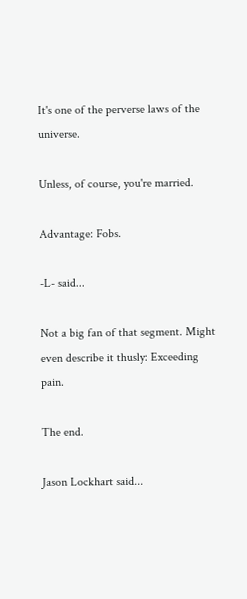It's one of the perverse laws of the universe.

Unless, of course, you're married.

Advantage: Fobs.

-L- said...

Not a big fan of that segment. Might even describe it thusly: Exceeding pain.

The end.

Jason Lockhart said...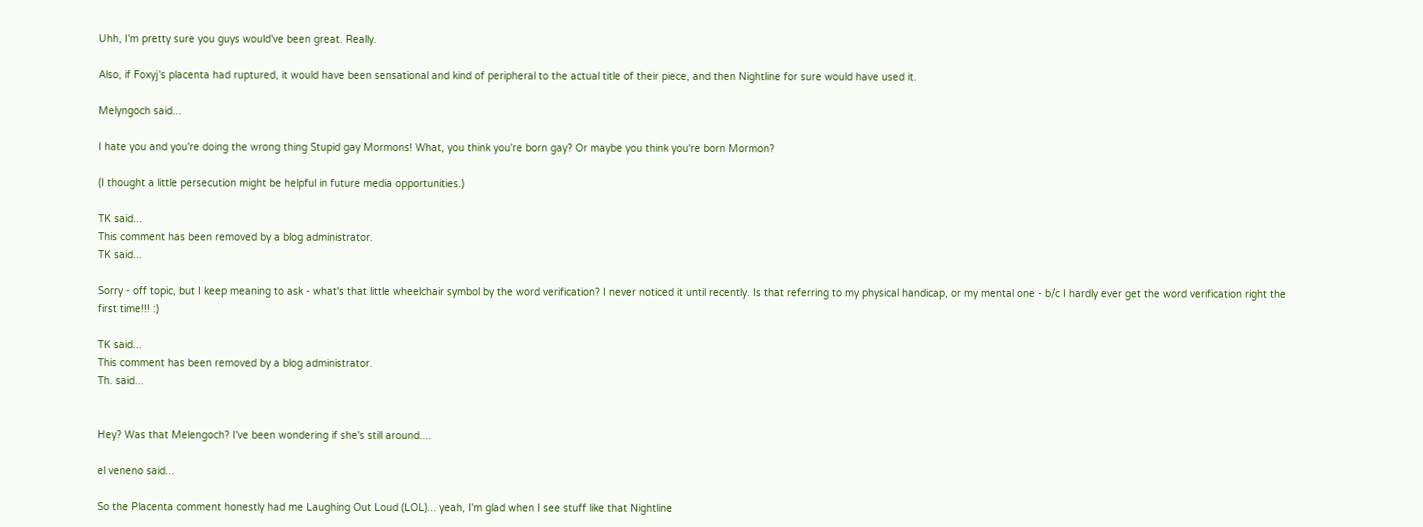Uhh, I'm pretty sure you guys would've been great. Really.

Also, if Foxyj's placenta had ruptured, it would have been sensational and kind of peripheral to the actual title of their piece, and then Nightline for sure would have used it.

Melyngoch said...

I hate you and you're doing the wrong thing Stupid gay Mormons! What, you think you're born gay? Or maybe you think you're born Mormon?

(I thought a little persecution might be helpful in future media opportunities.)

TK said...
This comment has been removed by a blog administrator.
TK said...

Sorry - off topic, but I keep meaning to ask - what's that little wheelchair symbol by the word verification? I never noticed it until recently. Is that referring to my physical handicap, or my mental one - b/c I hardly ever get the word verification right the first time!!! :)

TK said...
This comment has been removed by a blog administrator.
Th. said...


Hey? Was that Melengoch? I've been wondering if she's still around....

el veneno said...

So the Placenta comment honestly had me Laughing Out Loud (LOL)... yeah, I'm glad when I see stuff like that Nightline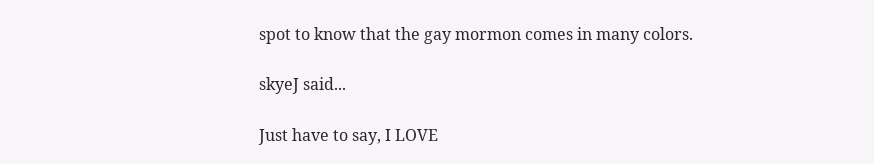spot to know that the gay mormon comes in many colors.

skyeJ said...

Just have to say, I LOVE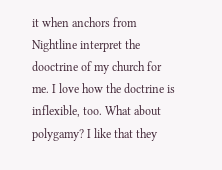it when anchors from Nightline interpret the dooctrine of my church for me. I love how the doctrine is inflexible, too. What about polygamy? I like that they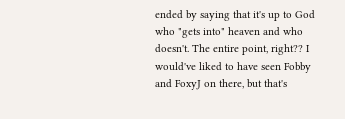ended by saying that it's up to God who "gets into" heaven and who doesn't. The entire point, right?? I would've liked to have seen Fobby and FoxyJ on there, but that's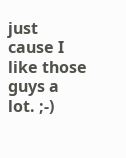just cause I like those guys a lot. ;-)